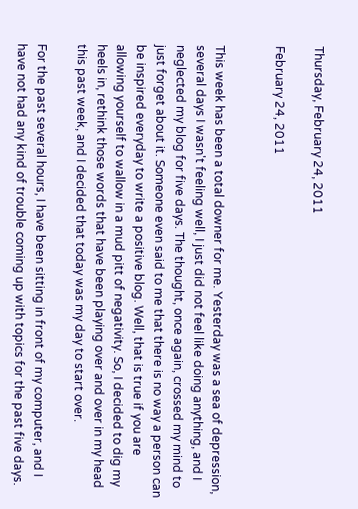Thursday, February 24, 2011

February 24, 2011


This week has been a total downer for me. Yesterday was a sea of depression, several days I wasn't feeling well, I just did not feel like doing anything, and I neglected my blog for five days. The thought, once again, crossed my mind to just forget about it. Someone even said to me that there is no way a person can be inspired everyday to write a positive blog. Well, that is true if you are allowing yourself to wallow in a mud pitt of negativity. So, I decided to dig my heels in, rethink those words that have been playing over and over in my head this past week, and I decided that today was my day to start over.

For the past several hours, I have been sitting in front of my computer, and I have not had any kind of trouble coming up with topics for the past five days.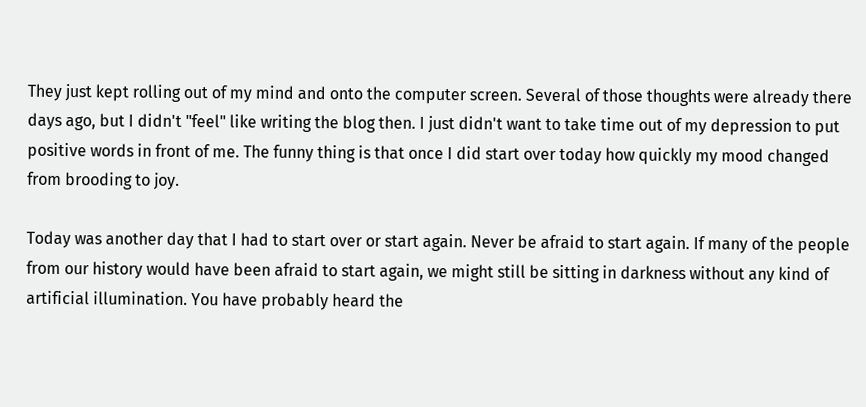They just kept rolling out of my mind and onto the computer screen. Several of those thoughts were already there days ago, but I didn't "feel" like writing the blog then. I just didn't want to take time out of my depression to put positive words in front of me. The funny thing is that once I did start over today how quickly my mood changed from brooding to joy.

Today was another day that I had to start over or start again. Never be afraid to start again. If many of the people from our history would have been afraid to start again, we might still be sitting in darkness without any kind of artificial illumination. You have probably heard the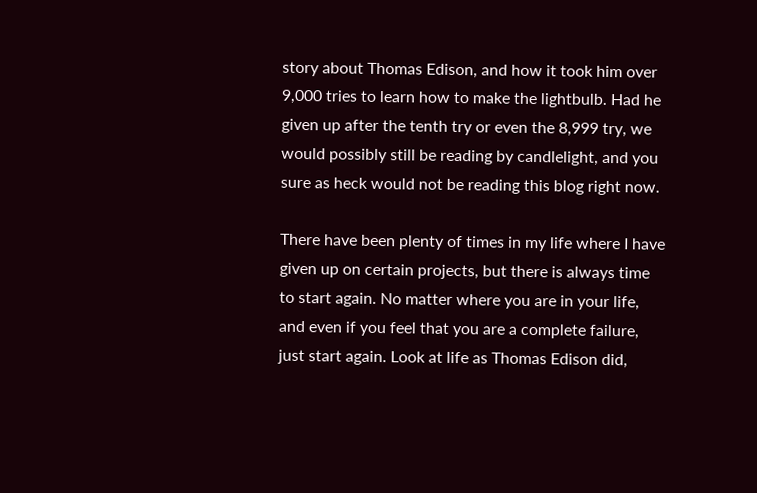story about Thomas Edison, and how it took him over 9,000 tries to learn how to make the lightbulb. Had he given up after the tenth try or even the 8,999 try, we would possibly still be reading by candlelight, and you sure as heck would not be reading this blog right now.

There have been plenty of times in my life where I have given up on certain projects, but there is always time to start again. No matter where you are in your life, and even if you feel that you are a complete failure, just start again. Look at life as Thomas Edison did,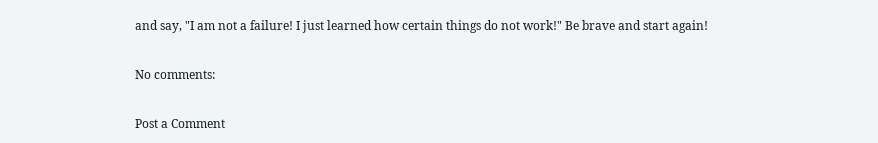and say, "I am not a failure! I just learned how certain things do not work!" Be brave and start again!

No comments:

Post a Comment